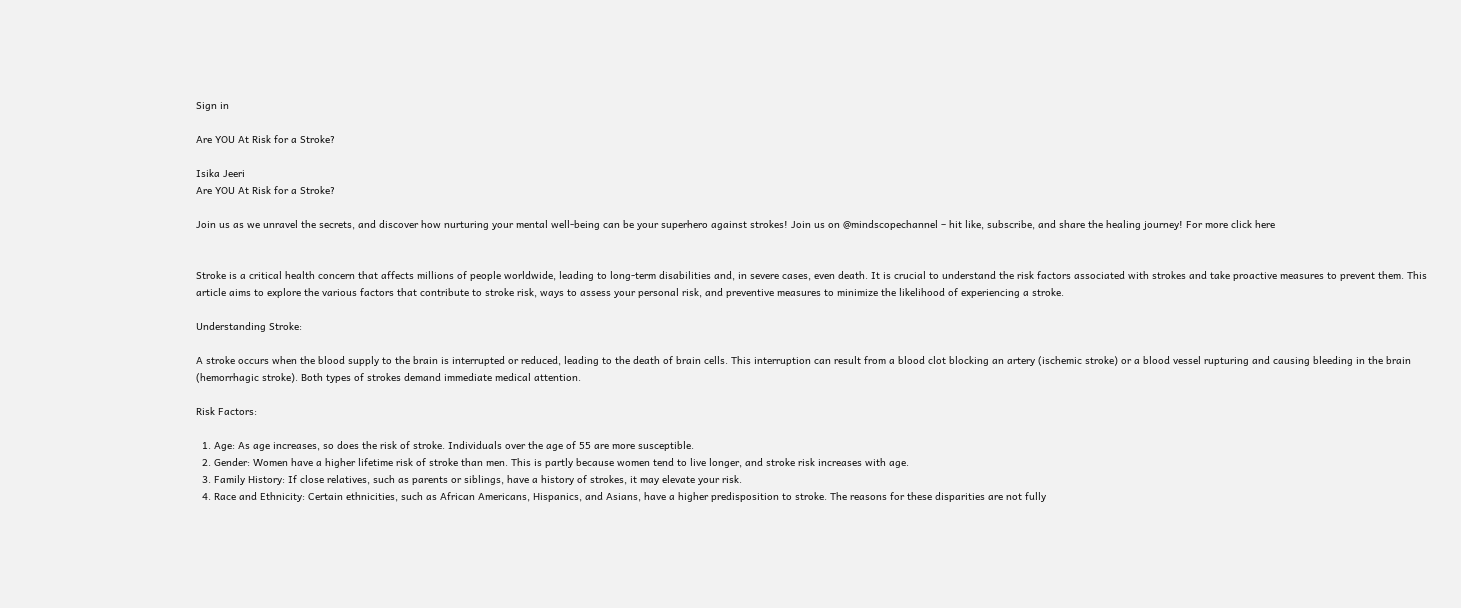Sign in

Are YOU At Risk for a Stroke?

Isika Jeeri
Are YOU At Risk for a Stroke?

Join us as we unravel the secrets, and discover how nurturing your mental well-being can be your superhero against strokes! Join us on @mindscopechannel – hit like, subscribe, and share the healing journey! For more click here


Stroke is a critical health concern that affects millions of people worldwide, leading to long-term disabilities and, in severe cases, even death. It is crucial to understand the risk factors associated with strokes and take proactive measures to prevent them. This article aims to explore the various factors that contribute to stroke risk, ways to assess your personal risk, and preventive measures to minimize the likelihood of experiencing a stroke.

Understanding Stroke:

A stroke occurs when the blood supply to the brain is interrupted or reduced, leading to the death of brain cells. This interruption can result from a blood clot blocking an artery (ischemic stroke) or a blood vessel rupturing and causing bleeding in the brain (hemorrhagic stroke). Both types of strokes demand immediate medical attention.

Risk Factors:

  1. Age: As age increases, so does the risk of stroke. Individuals over the age of 55 are more susceptible.
  2. Gender: Women have a higher lifetime risk of stroke than men. This is partly because women tend to live longer, and stroke risk increases with age.
  3. Family History: If close relatives, such as parents or siblings, have a history of strokes, it may elevate your risk.
  4. Race and Ethnicity: Certain ethnicities, such as African Americans, Hispanics, and Asians, have a higher predisposition to stroke. The reasons for these disparities are not fully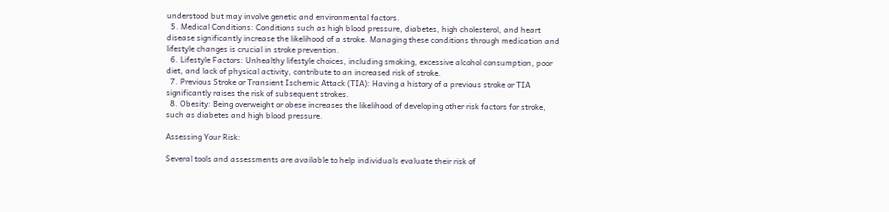understood but may involve genetic and environmental factors.
  5. Medical Conditions: Conditions such as high blood pressure, diabetes, high cholesterol, and heart disease significantly increase the likelihood of a stroke. Managing these conditions through medication and lifestyle changes is crucial in stroke prevention.
  6. Lifestyle Factors: Unhealthy lifestyle choices, including smoking, excessive alcohol consumption, poor diet, and lack of physical activity, contribute to an increased risk of stroke.
  7. Previous Stroke or Transient Ischemic Attack (TIA): Having a history of a previous stroke or TIA significantly raises the risk of subsequent strokes.
  8. Obesity: Being overweight or obese increases the likelihood of developing other risk factors for stroke, such as diabetes and high blood pressure.

Assessing Your Risk:

Several tools and assessments are available to help individuals evaluate their risk of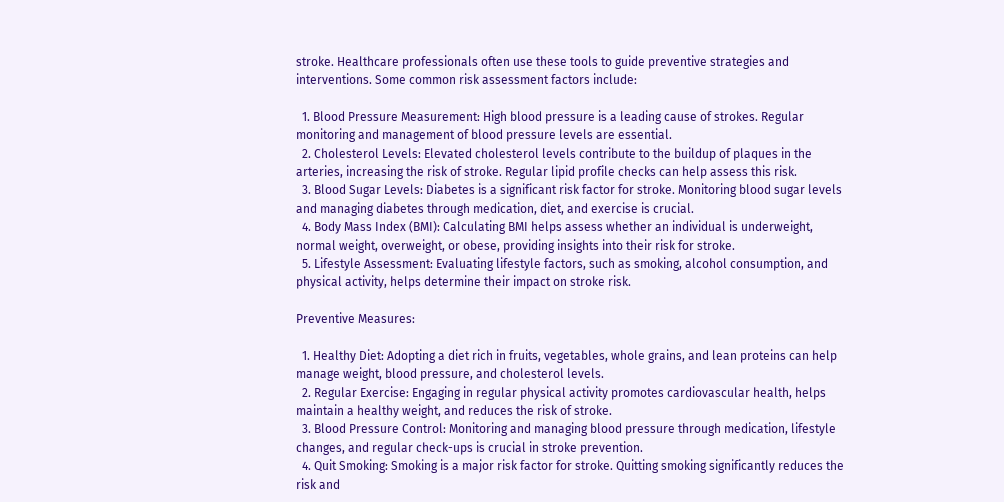stroke. Healthcare professionals often use these tools to guide preventive strategies and interventions. Some common risk assessment factors include:

  1. Blood Pressure Measurement: High blood pressure is a leading cause of strokes. Regular monitoring and management of blood pressure levels are essential.
  2. Cholesterol Levels: Elevated cholesterol levels contribute to the buildup of plaques in the arteries, increasing the risk of stroke. Regular lipid profile checks can help assess this risk.
  3. Blood Sugar Levels: Diabetes is a significant risk factor for stroke. Monitoring blood sugar levels and managing diabetes through medication, diet, and exercise is crucial.
  4. Body Mass Index (BMI): Calculating BMI helps assess whether an individual is underweight, normal weight, overweight, or obese, providing insights into their risk for stroke.
  5. Lifestyle Assessment: Evaluating lifestyle factors, such as smoking, alcohol consumption, and physical activity, helps determine their impact on stroke risk.

Preventive Measures:

  1. Healthy Diet: Adopting a diet rich in fruits, vegetables, whole grains, and lean proteins can help manage weight, blood pressure, and cholesterol levels.
  2. Regular Exercise: Engaging in regular physical activity promotes cardiovascular health, helps maintain a healthy weight, and reduces the risk of stroke.
  3. Blood Pressure Control: Monitoring and managing blood pressure through medication, lifestyle changes, and regular check-ups is crucial in stroke prevention.
  4. Quit Smoking: Smoking is a major risk factor for stroke. Quitting smoking significantly reduces the risk and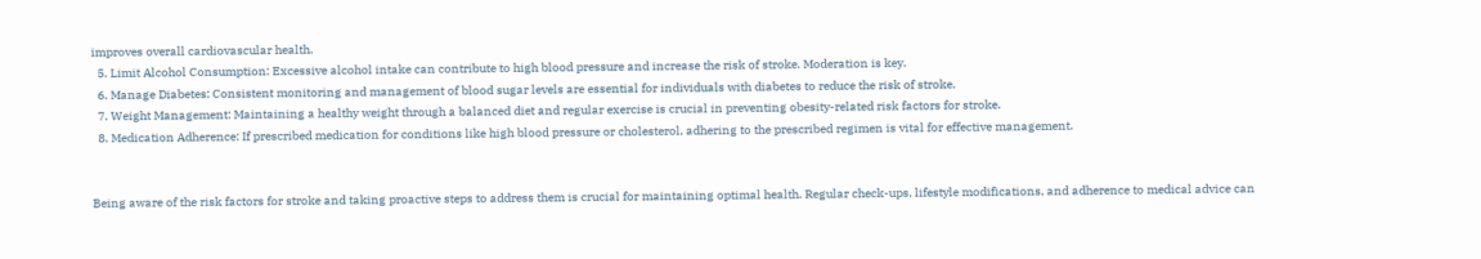improves overall cardiovascular health.
  5. Limit Alcohol Consumption: Excessive alcohol intake can contribute to high blood pressure and increase the risk of stroke. Moderation is key.
  6. Manage Diabetes: Consistent monitoring and management of blood sugar levels are essential for individuals with diabetes to reduce the risk of stroke.
  7. Weight Management: Maintaining a healthy weight through a balanced diet and regular exercise is crucial in preventing obesity-related risk factors for stroke.
  8. Medication Adherence: If prescribed medication for conditions like high blood pressure or cholesterol, adhering to the prescribed regimen is vital for effective management.


Being aware of the risk factors for stroke and taking proactive steps to address them is crucial for maintaining optimal health. Regular check-ups, lifestyle modifications, and adherence to medical advice can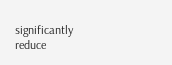significantly reduce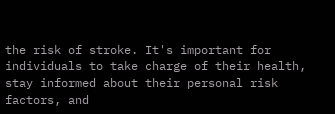the risk of stroke. It's important for individuals to take charge of their health, stay informed about their personal risk factors, and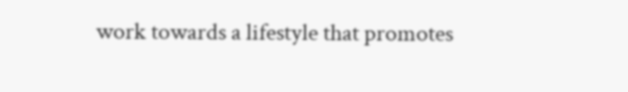work towards a lifestyle that promotes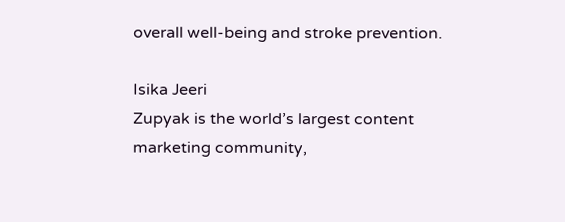overall well-being and stroke prevention.

Isika Jeeri
Zupyak is the world’s largest content marketing community,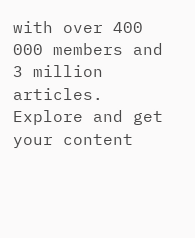with over 400 000 members and 3 million articles. Explore and get your content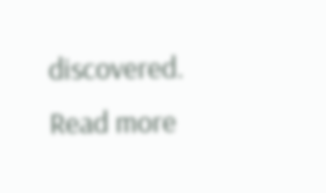discovered.
Read more